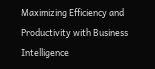Maximizing Efficiency and Productivity with Business Intelligence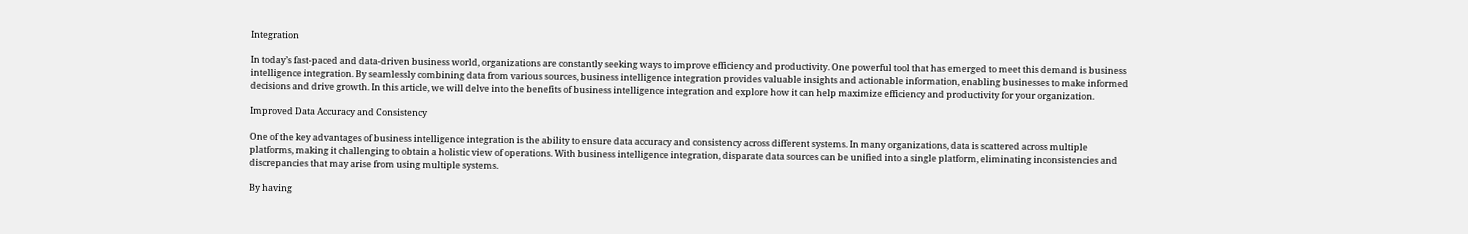Integration

In today’s fast-paced and data-driven business world, organizations are constantly seeking ways to improve efficiency and productivity. One powerful tool that has emerged to meet this demand is business intelligence integration. By seamlessly combining data from various sources, business intelligence integration provides valuable insights and actionable information, enabling businesses to make informed decisions and drive growth. In this article, we will delve into the benefits of business intelligence integration and explore how it can help maximize efficiency and productivity for your organization.

Improved Data Accuracy and Consistency

One of the key advantages of business intelligence integration is the ability to ensure data accuracy and consistency across different systems. In many organizations, data is scattered across multiple platforms, making it challenging to obtain a holistic view of operations. With business intelligence integration, disparate data sources can be unified into a single platform, eliminating inconsistencies and discrepancies that may arise from using multiple systems.

By having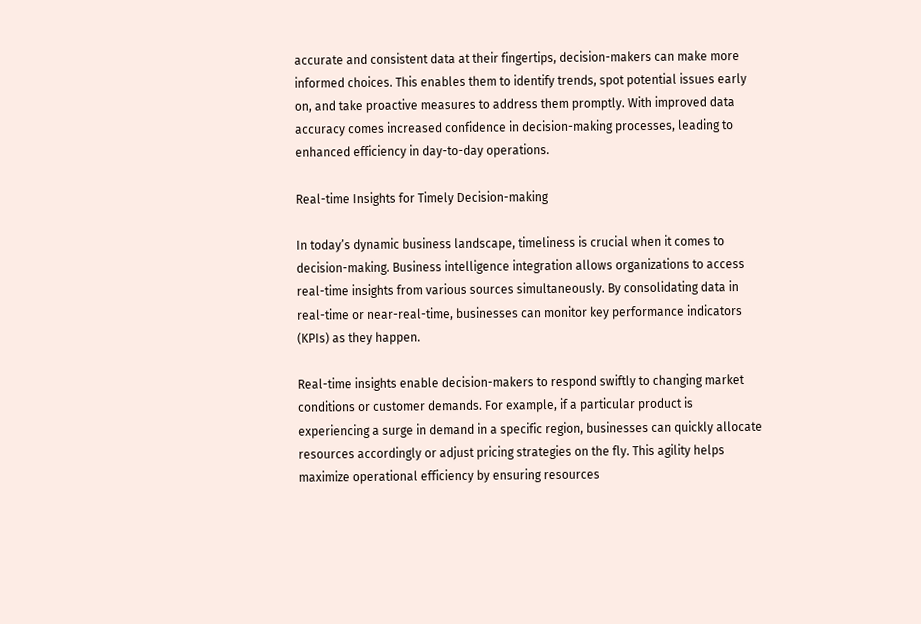accurate and consistent data at their fingertips, decision-makers can make more informed choices. This enables them to identify trends, spot potential issues early on, and take proactive measures to address them promptly. With improved data accuracy comes increased confidence in decision-making processes, leading to enhanced efficiency in day-to-day operations.

Real-time Insights for Timely Decision-making

In today’s dynamic business landscape, timeliness is crucial when it comes to decision-making. Business intelligence integration allows organizations to access real-time insights from various sources simultaneously. By consolidating data in real-time or near-real-time, businesses can monitor key performance indicators (KPIs) as they happen.

Real-time insights enable decision-makers to respond swiftly to changing market conditions or customer demands. For example, if a particular product is experiencing a surge in demand in a specific region, businesses can quickly allocate resources accordingly or adjust pricing strategies on the fly. This agility helps maximize operational efficiency by ensuring resources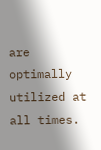are optimally utilized at all times.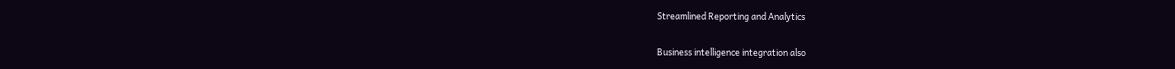Streamlined Reporting and Analytics

Business intelligence integration also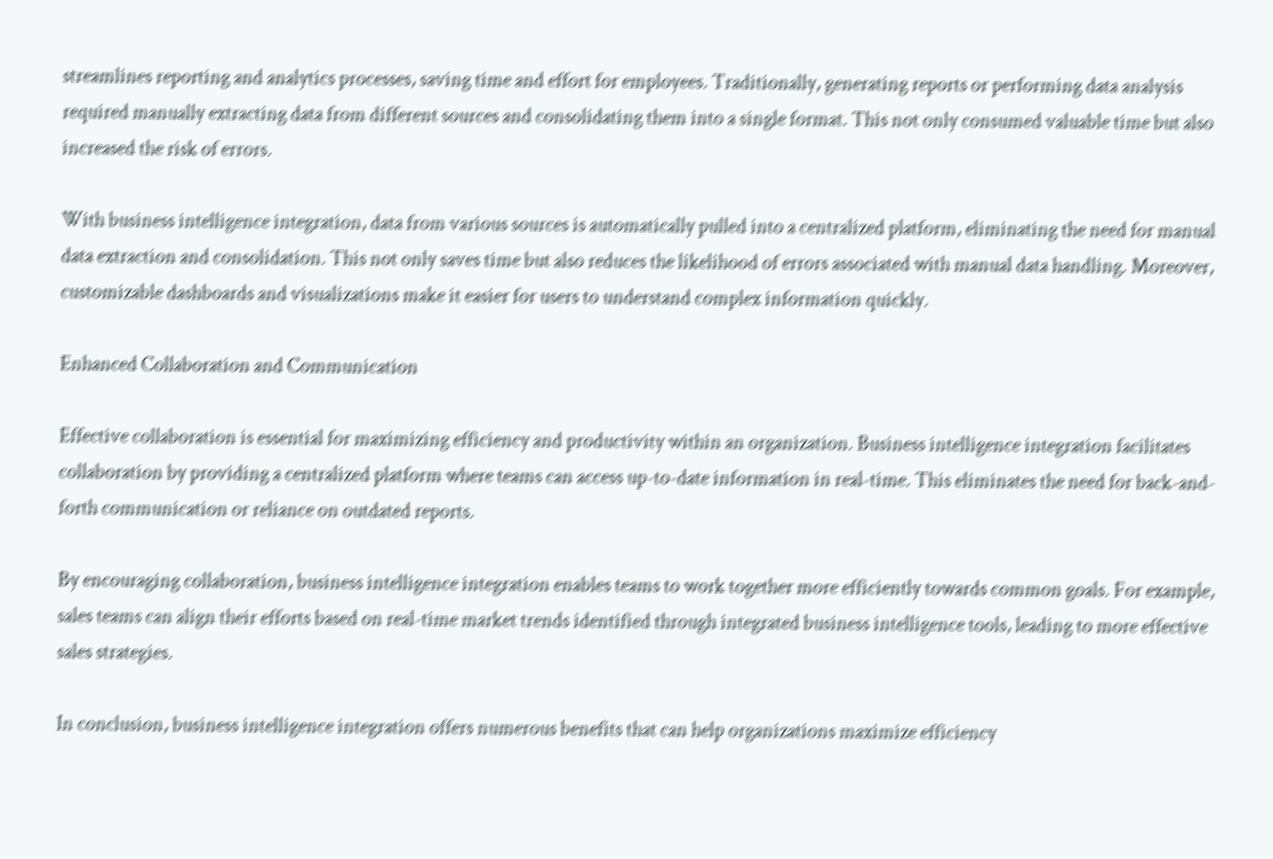streamlines reporting and analytics processes, saving time and effort for employees. Traditionally, generating reports or performing data analysis required manually extracting data from different sources and consolidating them into a single format. This not only consumed valuable time but also increased the risk of errors.

With business intelligence integration, data from various sources is automatically pulled into a centralized platform, eliminating the need for manual data extraction and consolidation. This not only saves time but also reduces the likelihood of errors associated with manual data handling. Moreover, customizable dashboards and visualizations make it easier for users to understand complex information quickly.

Enhanced Collaboration and Communication

Effective collaboration is essential for maximizing efficiency and productivity within an organization. Business intelligence integration facilitates collaboration by providing a centralized platform where teams can access up-to-date information in real-time. This eliminates the need for back-and-forth communication or reliance on outdated reports.

By encouraging collaboration, business intelligence integration enables teams to work together more efficiently towards common goals. For example, sales teams can align their efforts based on real-time market trends identified through integrated business intelligence tools, leading to more effective sales strategies.

In conclusion, business intelligence integration offers numerous benefits that can help organizations maximize efficiency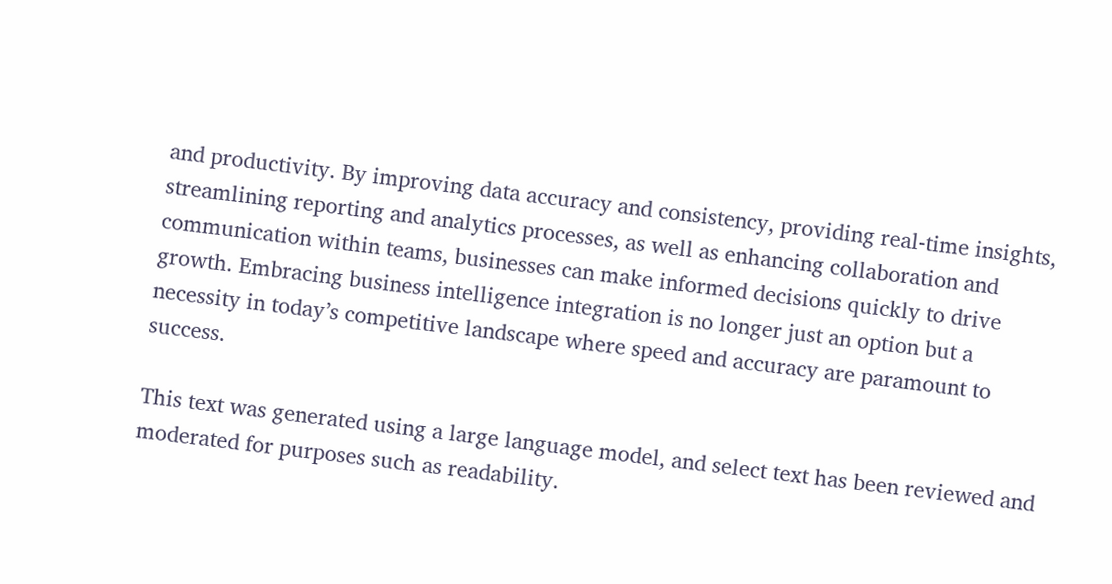and productivity. By improving data accuracy and consistency, providing real-time insights, streamlining reporting and analytics processes, as well as enhancing collaboration and communication within teams, businesses can make informed decisions quickly to drive growth. Embracing business intelligence integration is no longer just an option but a necessity in today’s competitive landscape where speed and accuracy are paramount to success.

This text was generated using a large language model, and select text has been reviewed and moderated for purposes such as readability.